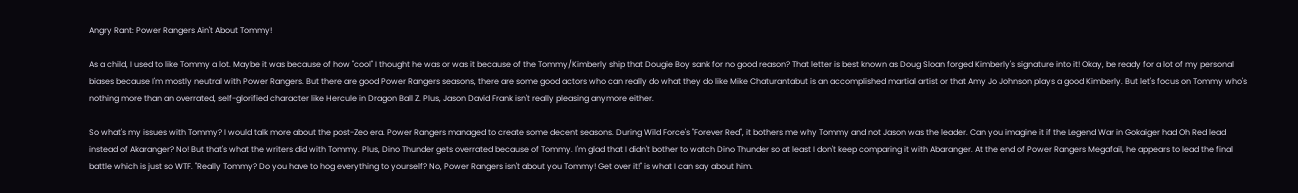Angry Rant: Power Rangers Ain't About Tommy!

As a child, I used to like Tommy a lot. Maybe it was because of how "cool" I thought he was or was it because of the Tommy/Kimberly ship that Dougie Boy sank for no good reason? That letter is best known as Doug Sloan forged Kimberly's signature into it! Okay, be ready for a lot of my personal biases because I'm mostly neutral with Power Rangers. But there are good Power Rangers seasons, there are some good actors who can really do what they do like Mike Chaturantabut is an accomplished martial artist or that Amy Jo Johnson plays a good Kimberly. But let's focus on Tommy who's nothing more than an overrated, self-glorified character like Hercule in Dragon Ball Z. Plus, Jason David Frank isn't really pleasing anymore either.

So what's my issues with Tommy? I would talk more about the post-Zeo era. Power Rangers managed to create some decent seasons. During Wild Force's "Forever Red", it bothers me why Tommy and not Jason was the leader. Can you imagine it if the Legend War in Gokaiger had Oh Red lead instead of Akaranger? No! But that's what the writers did with Tommy. Plus, Dino Thunder gets overrated because of Tommy. I'm glad that I didn't bother to watch Dino Thunder so at least I don't keep comparing it with Abaranger. At the end of Power Rangers Megafail, he appears to lead the final battle which is just so WTF. "Really Tommy? Do you have to hog everything to yourself? No, Power Rangers isn't about you Tommy! Get over it!" is what I can say about him.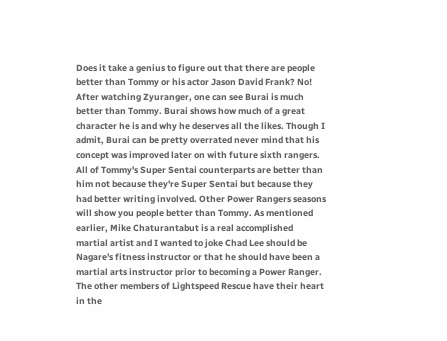Does it take a genius to figure out that there are people better than Tommy or his actor Jason David Frank? No! After watching Zyuranger, one can see Burai is much better than Tommy. Burai shows how much of a great character he is and why he deserves all the likes. Though I admit, Burai can be pretty overrated never mind that his concept was improved later on with future sixth rangers. All of Tommy's Super Sentai counterparts are better than him not because they're Super Sentai but because they had better writing involved. Other Power Rangers seasons will show you people better than Tommy. As mentioned earlier, Mike Chaturantabut is a real accomplished martial artist and I wanted to joke Chad Lee should be Nagare's fitness instructor or that he should have been a martial arts instructor prior to becoming a Power Ranger. The other members of Lightspeed Rescue have their heart in the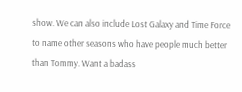show. We can also include Lost Galaxy and Time Force to name other seasons who have people much better than Tommy. Want a badass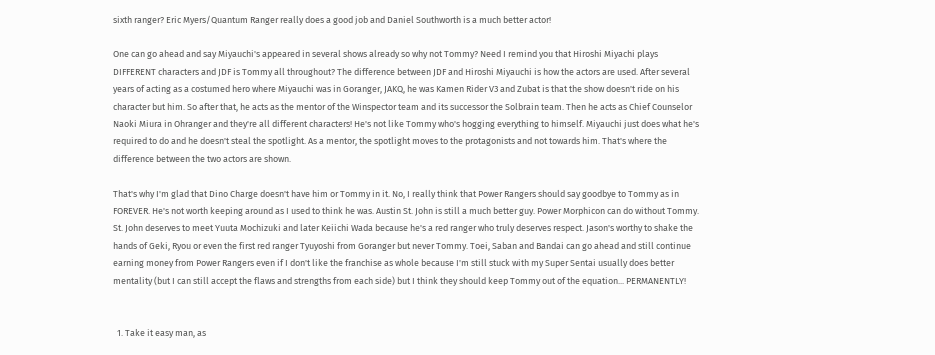sixth ranger? Eric Myers/Quantum Ranger really does a good job and Daniel Southworth is a much better actor!

One can go ahead and say Miyauchi's appeared in several shows already so why not Tommy? Need I remind you that Hiroshi Miyachi plays DIFFERENT characters and JDF is Tommy all throughout? The difference between JDF and Hiroshi Miyauchi is how the actors are used. After several years of acting as a costumed hero where Miyauchi was in Goranger, JAKQ, he was Kamen Rider V3 and Zubat is that the show doesn't ride on his character but him. So after that, he acts as the mentor of the Winspector team and its successor the Solbrain team. Then he acts as Chief Counselor Naoki Miura in Ohranger and they're all different characters! He's not like Tommy who's hogging everything to himself. Miyauchi just does what he's required to do and he doesn't steal the spotlight. As a mentor, the spotlight moves to the protagonists and not towards him. That's where the difference between the two actors are shown.

That's why I'm glad that Dino Charge doesn't have him or Tommy in it. No, I really think that Power Rangers should say goodbye to Tommy as in FOREVER. He's not worth keeping around as I used to think he was. Austin St. John is still a much better guy. Power Morphicon can do without Tommy. St. John deserves to meet Yuuta Mochizuki and later Keiichi Wada because he's a red ranger who truly deserves respect. Jason's worthy to shake the hands of Geki, Ryou or even the first red ranger Tyuyoshi from Goranger but never Tommy. Toei, Saban and Bandai can go ahead and still continue earning money from Power Rangers even if I don't like the franchise as whole because I'm still stuck with my Super Sentai usually does better mentality (but I can still accept the flaws and strengths from each side) but I think they should keep Tommy out of the equation... PERMANENTLY!


  1. Take it easy man, as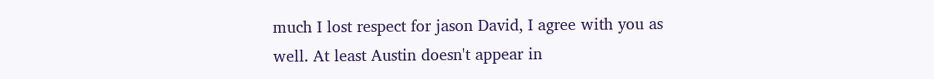much I lost respect for jason David, I agree with you as well. At least Austin doesn't appear in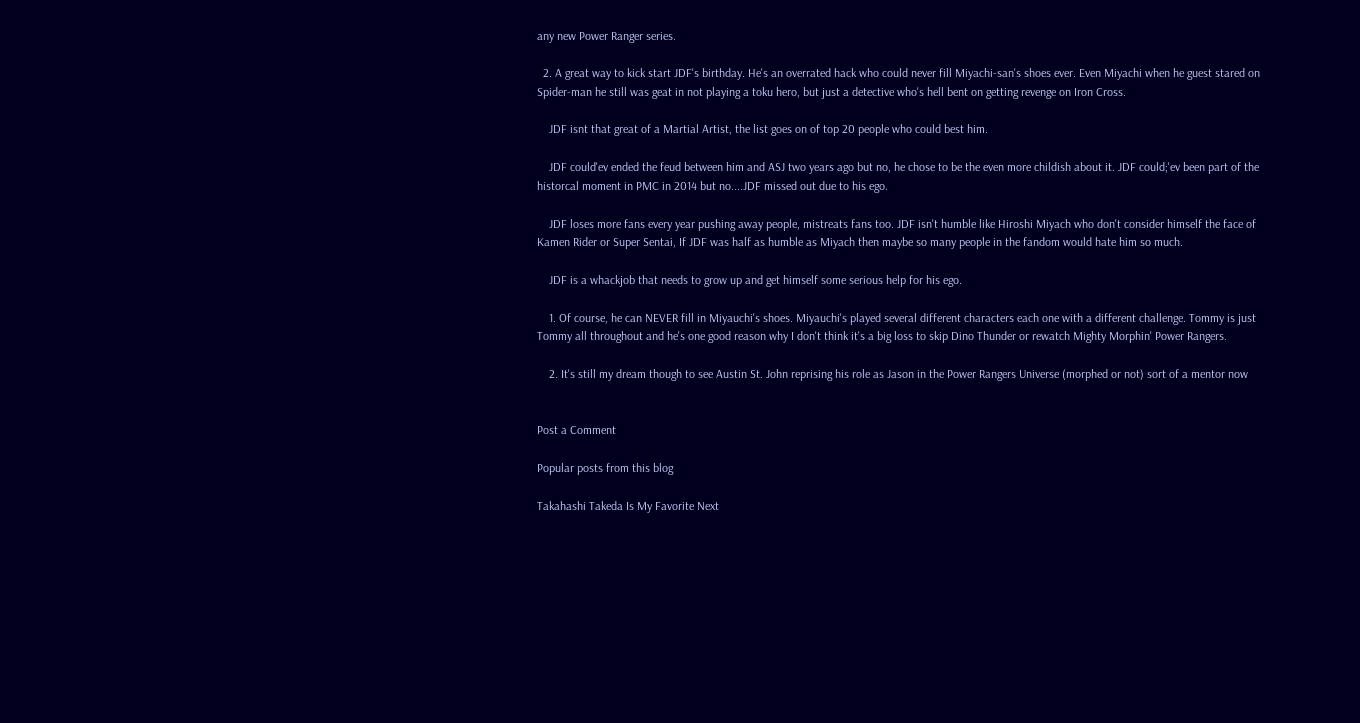any new Power Ranger series.

  2. A great way to kick start JDF's birthday. He's an overrated hack who could never fill Miyachi-san's shoes ever. Even Miyachi when he guest stared on Spider-man he still was geat in not playing a toku hero, but just a detective who's hell bent on getting revenge on Iron Cross.

    JDF isnt that great of a Martial Artist, the list goes on of top 20 people who could best him.

    JDF could'ev ended the feud between him and ASJ two years ago but no, he chose to be the even more childish about it. JDF could;'ev been part of the historcal moment in PMC in 2014 but no....JDF missed out due to his ego.

    JDF loses more fans every year pushing away people, mistreats fans too. JDF isn't humble like Hiroshi Miyach who don't consider himself the face of Kamen Rider or Super Sentai, If JDF was half as humble as Miyach then maybe so many people in the fandom would hate him so much.

    JDF is a whackjob that needs to grow up and get himself some serious help for his ego.

    1. Of course, he can NEVER fill in Miyauchi's shoes. Miyauchi's played several different characters each one with a different challenge. Tommy is just Tommy all throughout and he's one good reason why I don't think it's a big loss to skip Dino Thunder or rewatch Mighty Morphin' Power Rangers.

    2. It's still my dream though to see Austin St. John reprising his role as Jason in the Power Rangers Universe (morphed or not) sort of a mentor now


Post a Comment

Popular posts from this blog

Takahashi Takeda Is My Favorite Next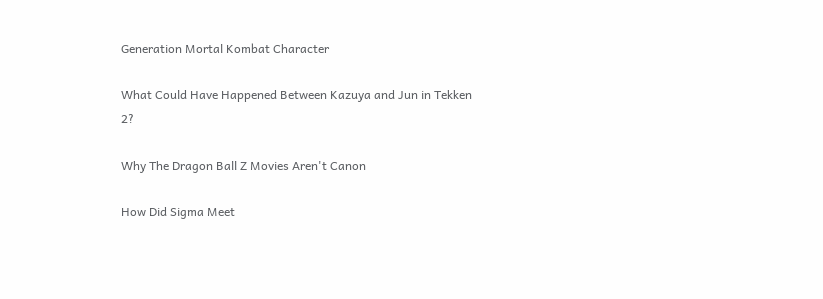Generation Mortal Kombat Character

What Could Have Happened Between Kazuya and Jun in Tekken 2?

Why The Dragon Ball Z Movies Aren't Canon

How Did Sigma Meet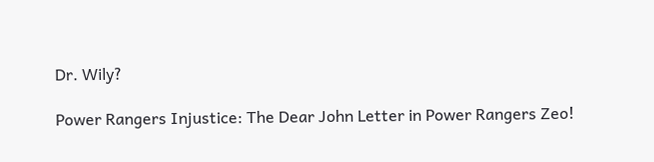Dr. Wily?

Power Rangers Injustice: The Dear John Letter in Power Rangers Zeo!